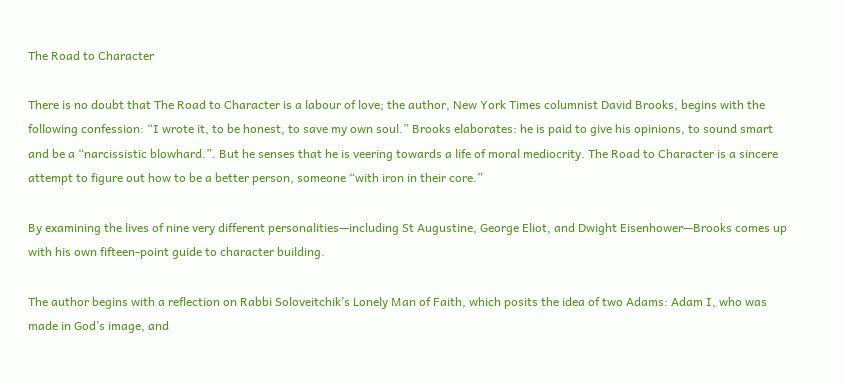The Road to Character

There is no doubt that The Road to Character is a labour of love; the author, New York Times columnist David Brooks, begins with the following confession: “I wrote it, to be honest, to save my own soul.” Brooks elaborates: he is paid to give his opinions, to sound smart and be a “narcissistic blowhard.”. But he senses that he is veering towards a life of moral mediocrity. The Road to Character is a sincere attempt to figure out how to be a better person, someone “with iron in their core.”

By examining the lives of nine very different personalities—including St Augustine, George Eliot, and Dwight Eisenhower—Brooks comes up with his own fifteen-point guide to character building.

The author begins with a reflection on Rabbi Soloveitchik’s Lonely Man of Faith, which posits the idea of two Adams: Adam I, who was made in God’s image, and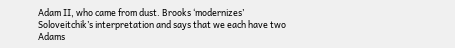Adam II, who came from dust. Brooks ‘modernizes’ Soloveitchik’s interpretation and says that we each have two Adams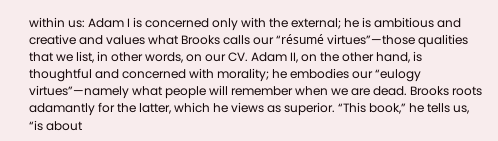within us: Adam I is concerned only with the external; he is ambitious and creative and values what Brooks calls our “résumé virtues”—those qualities that we list, in other words, on our CV. Adam II, on the other hand, is thoughtful and concerned with morality; he embodies our “eulogy virtues”—namely what people will remember when we are dead. Brooks roots adamantly for the latter, which he views as superior. “This book,” he tells us, “is about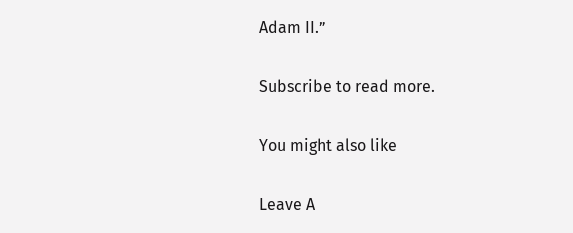Adam II.”

Subscribe to read more.

You might also like

Leave A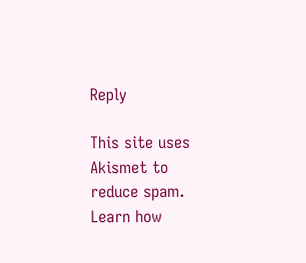Reply

This site uses Akismet to reduce spam. Learn how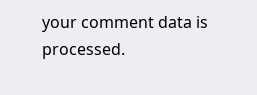your comment data is processed.